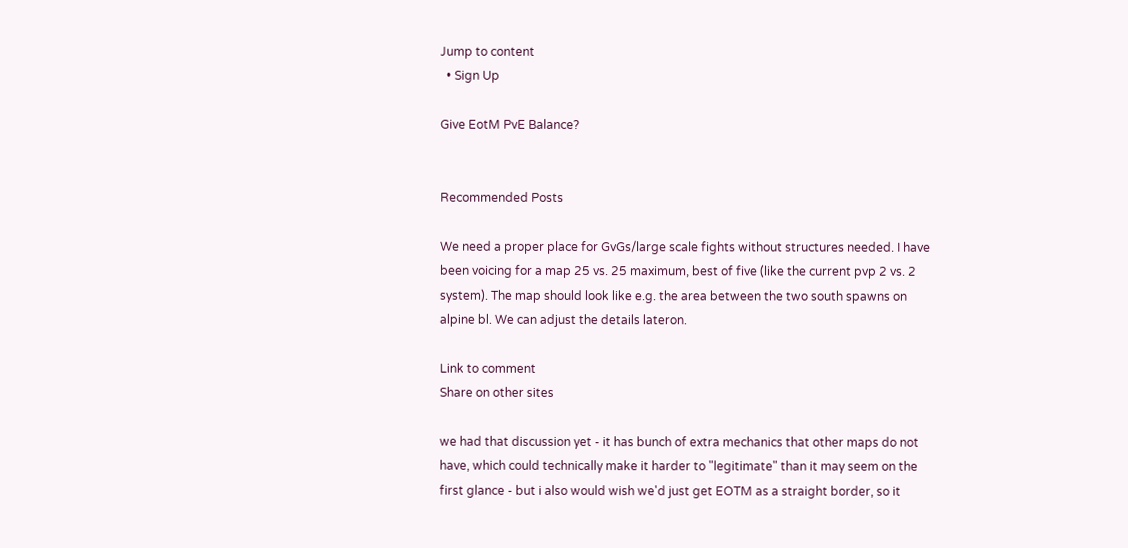Jump to content
  • Sign Up

Give EotM PvE Balance?


Recommended Posts

We need a proper place for GvGs/large scale fights without structures needed. I have been voicing for a map 25 vs. 25 maximum, best of five (like the current pvp 2 vs. 2 system). The map should look like e.g. the area between the two south spawns on alpine bl. We can adjust the details lateron.

Link to comment
Share on other sites

we had that discussion yet - it has bunch of extra mechanics that other maps do not have, which could technically make it harder to "legitimate" than it may seem on the first glance - but i also would wish we'd just get EOTM as a straight border, so it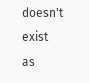doesn't exist as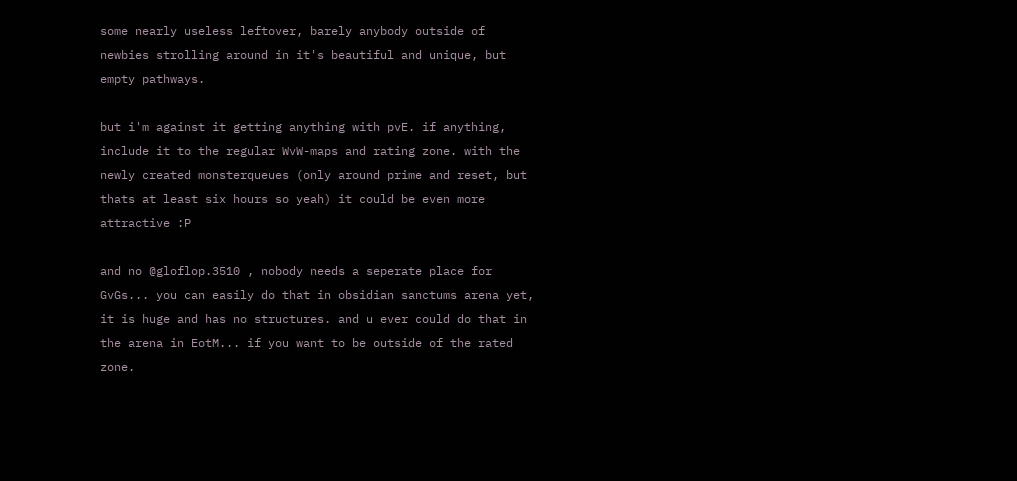some nearly useless leftover, barely anybody outside of newbies strolling around in it's beautiful and unique, but empty pathways.

but i'm against it getting anything with pvE. if anything, include it to the regular WvW-maps and rating zone. with the newly created monsterqueues (only around prime and reset, but thats at least six hours so yeah) it could be even more attractive :P

and no @gloflop.3510 , nobody needs a seperate place for GvGs... you can easily do that in obsidian sanctums arena yet, it is huge and has no structures. and u ever could do that in the arena in EotM... if you want to be outside of the rated zone.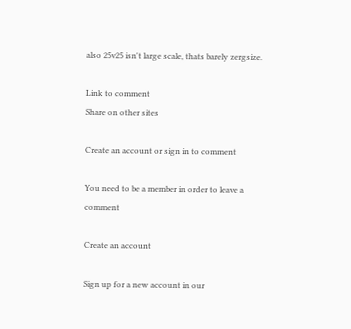also 25v25 isn't large scale, thats barely zergsize.

Link to comment
Share on other sites

Create an account or sign in to comment

You need to be a member in order to leave a comment

Create an account

Sign up for a new account in our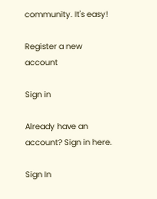community. It's easy!

Register a new account

Sign in

Already have an account? Sign in here.

Sign In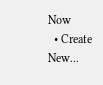Now
  • Create New...